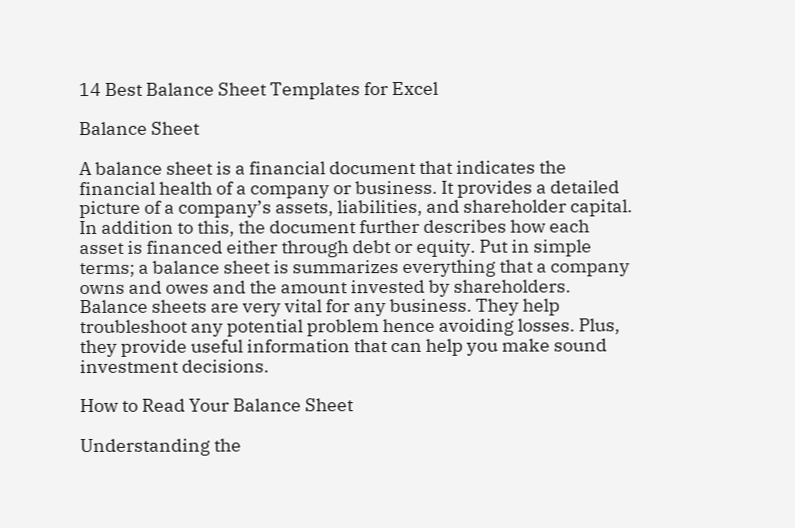14 Best Balance Sheet Templates for Excel

Balance Sheet

A balance sheet is a financial document that indicates the financial health of a company or business. It provides a detailed picture of a company’s assets, liabilities, and shareholder capital. In addition to this, the document further describes how each asset is financed either through debt or equity. Put in simple terms; a balance sheet is summarizes everything that a company owns and owes and the amount invested by shareholders. Balance sheets are very vital for any business. They help troubleshoot any potential problem hence avoiding losses. Plus, they provide useful information that can help you make sound investment decisions.

How to Read Your Balance Sheet

Understanding the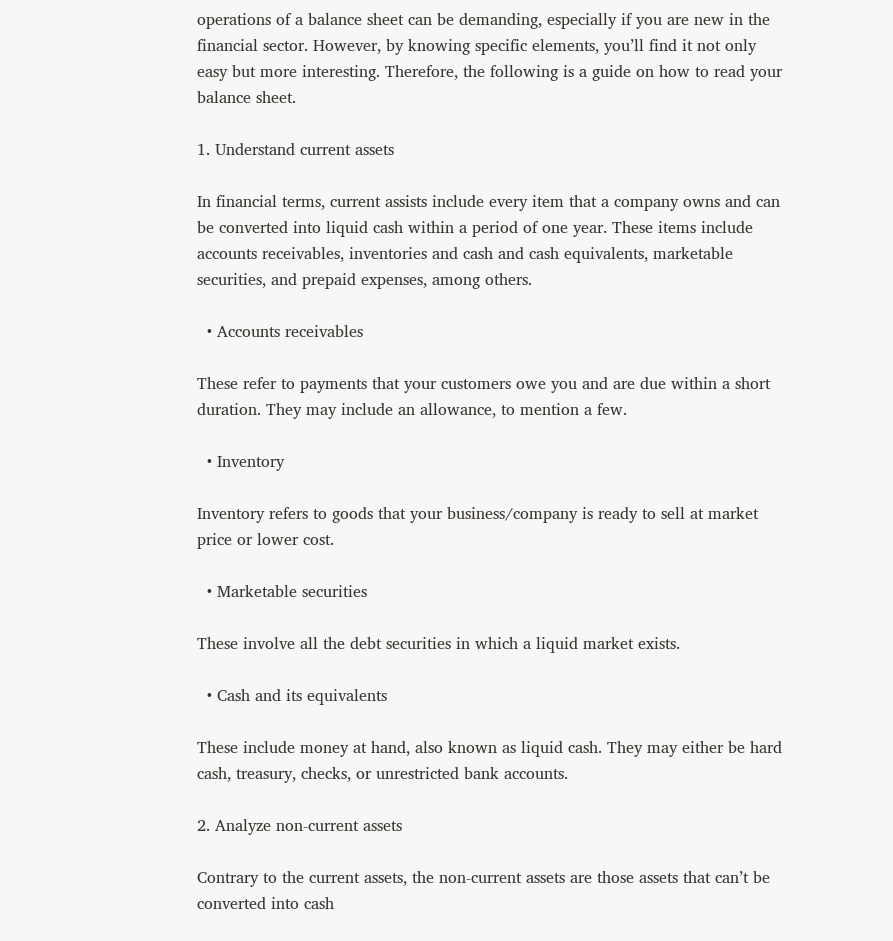operations of a balance sheet can be demanding, especially if you are new in the financial sector. However, by knowing specific elements, you’ll find it not only easy but more interesting. Therefore, the following is a guide on how to read your balance sheet.

1. Understand current assets

In financial terms, current assists include every item that a company owns and can be converted into liquid cash within a period of one year. These items include accounts receivables, inventories and cash and cash equivalents, marketable securities, and prepaid expenses, among others.

  • Accounts receivables

These refer to payments that your customers owe you and are due within a short duration. They may include an allowance, to mention a few.

  • Inventory

Inventory refers to goods that your business/company is ready to sell at market price or lower cost.

  • Marketable securities

These involve all the debt securities in which a liquid market exists.

  • Cash and its equivalents

These include money at hand, also known as liquid cash. They may either be hard cash, treasury, checks, or unrestricted bank accounts.

2. Analyze non-current assets

Contrary to the current assets, the non-current assets are those assets that can’t be converted into cash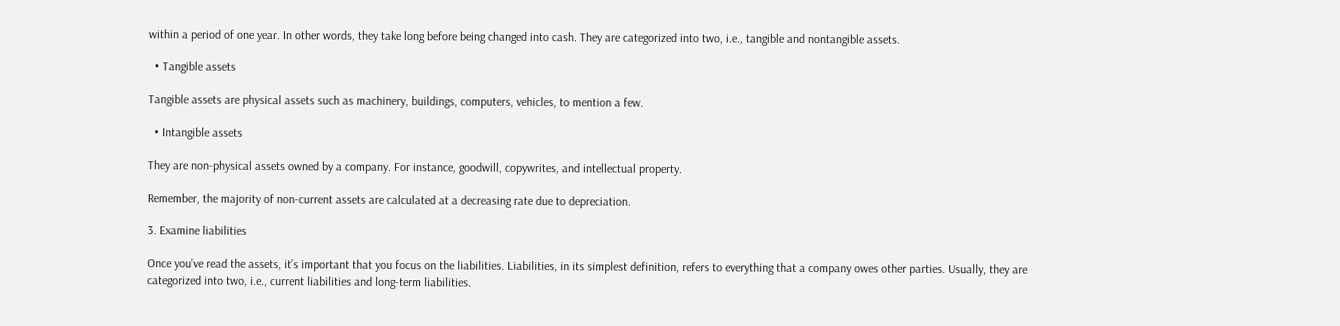within a period of one year. In other words, they take long before being changed into cash. They are categorized into two, i.e., tangible and nontangible assets.

  • Tangible assets

Tangible assets are physical assets such as machinery, buildings, computers, vehicles, to mention a few.

  • Intangible assets

They are non-physical assets owned by a company. For instance, goodwill, copywrites, and intellectual property.

Remember, the majority of non-current assets are calculated at a decreasing rate due to depreciation.

3. Examine liabilities

Once you’ve read the assets, it’s important that you focus on the liabilities. Liabilities, in its simplest definition, refers to everything that a company owes other parties. Usually, they are categorized into two, i.e., current liabilities and long-term liabilities.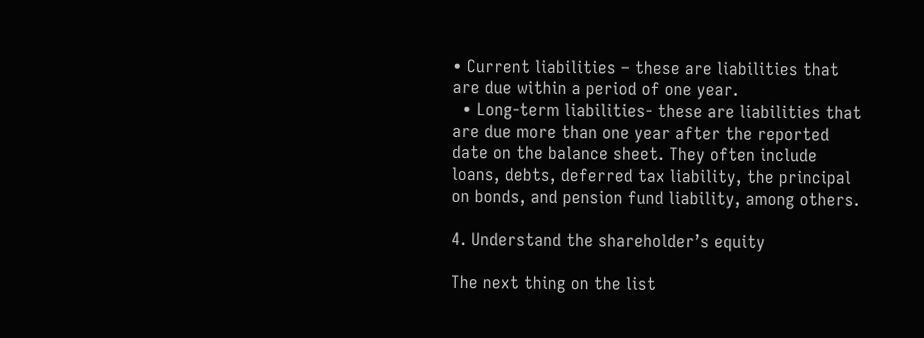• Current liabilities – these are liabilities that are due within a period of one year.
  • Long-term liabilities- these are liabilities that are due more than one year after the reported date on the balance sheet. They often include loans, debts, deferred tax liability, the principal on bonds, and pension fund liability, among others.

4. Understand the shareholder’s equity

The next thing on the list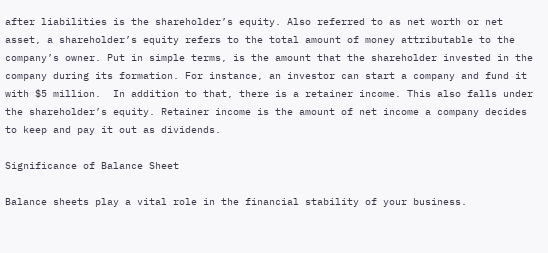after liabilities is the shareholder’s equity. Also referred to as net worth or net asset, a shareholder’s equity refers to the total amount of money attributable to the company’s owner. Put in simple terms, is the amount that the shareholder invested in the company during its formation. For instance, an investor can start a company and fund it with $5 million.  In addition to that, there is a retainer income. This also falls under the shareholder’s equity. Retainer income is the amount of net income a company decides to keep and pay it out as dividends.

Significance of Balance Sheet

Balance sheets play a vital role in the financial stability of your business.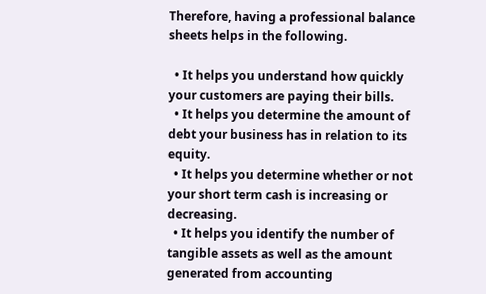Therefore, having a professional balance sheets helps in the following.

  • It helps you understand how quickly your customers are paying their bills.
  • It helps you determine the amount of debt your business has in relation to its equity.
  • It helps you determine whether or not your short term cash is increasing or decreasing.
  • It helps you identify the number of tangible assets as well as the amount generated from accounting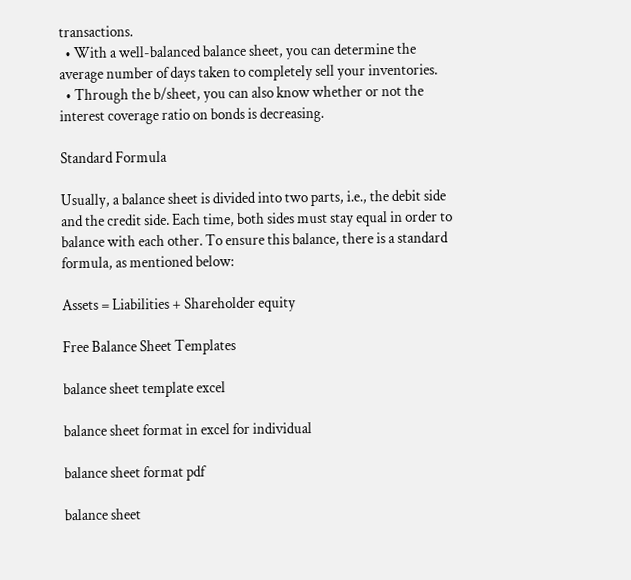transactions.
  • With a well-balanced balance sheet, you can determine the average number of days taken to completely sell your inventories.
  • Through the b/sheet, you can also know whether or not the interest coverage ratio on bonds is decreasing.

Standard Formula

Usually, a balance sheet is divided into two parts, i.e., the debit side and the credit side. Each time, both sides must stay equal in order to balance with each other. To ensure this balance, there is a standard formula, as mentioned below:

Assets = Liabilities + Shareholder equity

Free Balance Sheet Templates

balance sheet template excel

balance sheet format in excel for individual

balance sheet format pdf

balance sheet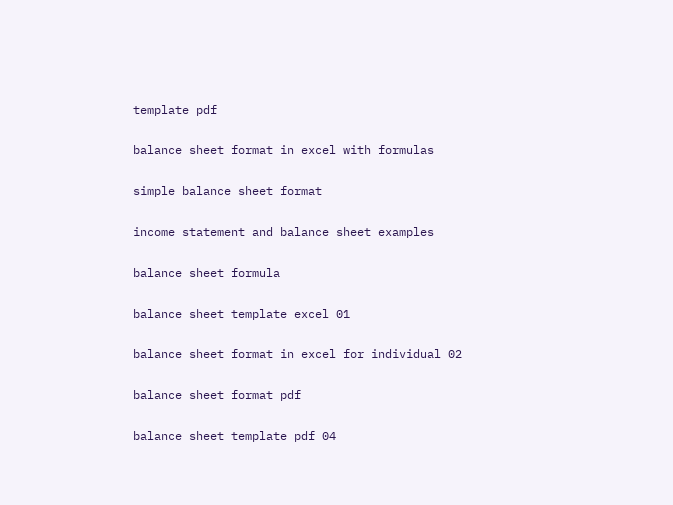template pdf

balance sheet format in excel with formulas

simple balance sheet format

income statement and balance sheet examples

balance sheet formula

balance sheet template excel 01

balance sheet format in excel for individual 02

balance sheet format pdf

balance sheet template pdf 04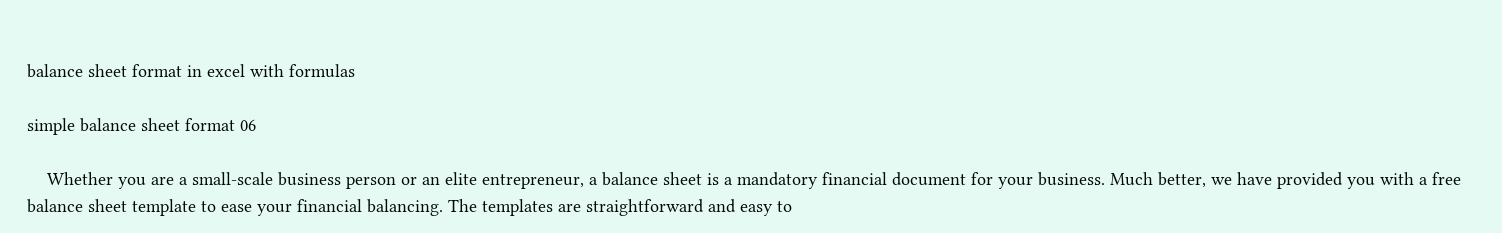balance sheet format in excel with formulas

simple balance sheet format 06

    Whether you are a small-scale business person or an elite entrepreneur, a balance sheet is a mandatory financial document for your business. Much better, we have provided you with a free balance sheet template to ease your financial balancing. The templates are straightforward and easy to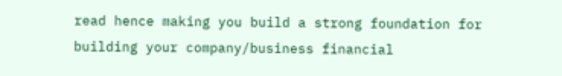read hence making you build a strong foundation for building your company/business financial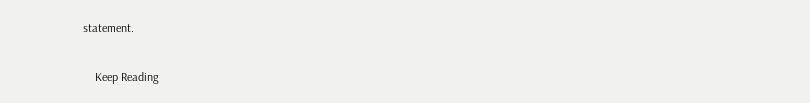statement.

    Keep Reading